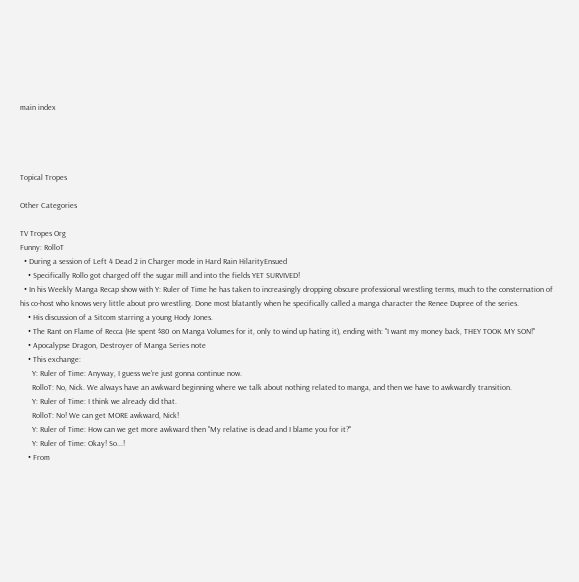main index




Topical Tropes

Other Categories

TV Tropes Org
Funny: RolloT
  • During a session of Left 4 Dead 2 in Charger mode in Hard Rain HilarityEnsued
    • Specifically Rollo got charged off the sugar mill and into the fields YET SURVIVED!
  • In his Weekly Manga Recap show with Y: Ruler of Time he has taken to increasingly dropping obscure professional wrestling terms, much to the consternation of his co-host who knows very little about pro wrestling. Done most blatantly when he specifically called a manga character the Renee Dupree of the series.
    • His discussion of a Sitcom starring a young Hody Jones.
    • The Rant on Flame of Recca (He spent $80 on Manga Volumes for it, only to wind up hating it), ending with: "I want my money back, THEY TOOK MY SON!"
    • Apocalypse Dragon, Destroyer of Manga Series note
    • This exchange:
      Y: Ruler of Time: Anyway, I guess we're just gonna continue now.
      RolloT: No, Nick. We always have an awkward beginning where we talk about nothing related to manga, and then we have to awkwardly transition.
      Y: Ruler of Time: I think we already did that.
      RolloT: No! We can get MORE awkward, Nick!
      Y: Ruler of Time: How can we get more awkward then "My relative is dead and I blame you for it?"
      Y: Ruler of Time: Okay! So...!
    • From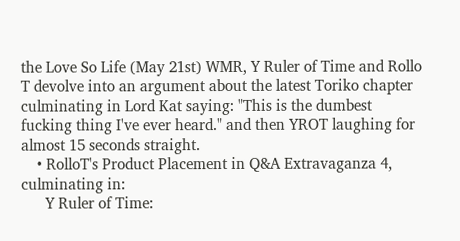the Love So Life (May 21st) WMR, Y Ruler of Time and Rollo T devolve into an argument about the latest Toriko chapter culminating in Lord Kat saying: "This is the dumbest fucking thing I've ever heard." and then YROT laughing for almost 15 seconds straight.
    • RolloT's Product Placement in Q&A Extravaganza 4, culminating in:
      Y Ruler of Time: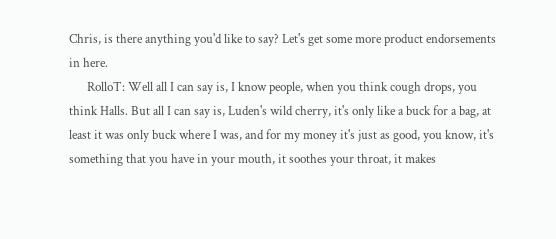Chris, is there anything you'd like to say? Let's get some more product endorsements in here.
      RolloT: Well all I can say is, I know people, when you think cough drops, you think Halls. But all I can say is, Luden's wild cherry, it's only like a buck for a bag, at least it was only buck where I was, and for my money it's just as good, you know, it's something that you have in your mouth, it soothes your throat, it makes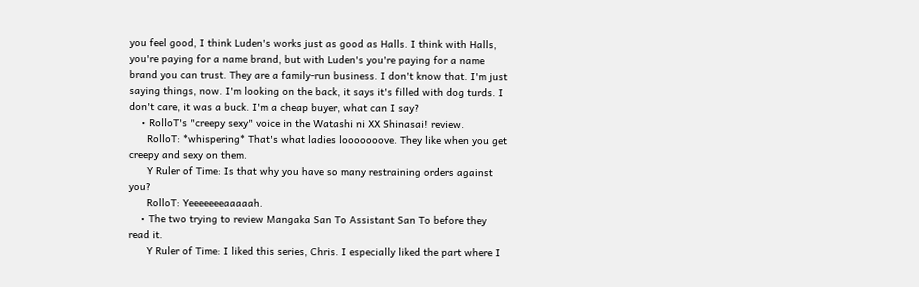you feel good, I think Luden's works just as good as Halls. I think with Halls, you're paying for a name brand, but with Luden's you're paying for a name brand you can trust. They are a family-run business. I don't know that. I'm just saying things, now. I'm looking on the back, it says it's filled with dog turds. I don't care, it was a buck. I'm a cheap buyer, what can I say?
    • RolloT's "creepy sexy" voice in the Watashi ni XX Shinasai! review.
      RolloT: *whispering* That's what ladies looooooove. They like when you get creepy and sexy on them.
      Y Ruler of Time: Is that why you have so many restraining orders against you?
      RolloT: Yeeeeeeeaaaaah.
    • The two trying to review Mangaka San To Assistant San To before they read it.
      Y Ruler of Time: I liked this series, Chris. I especially liked the part where I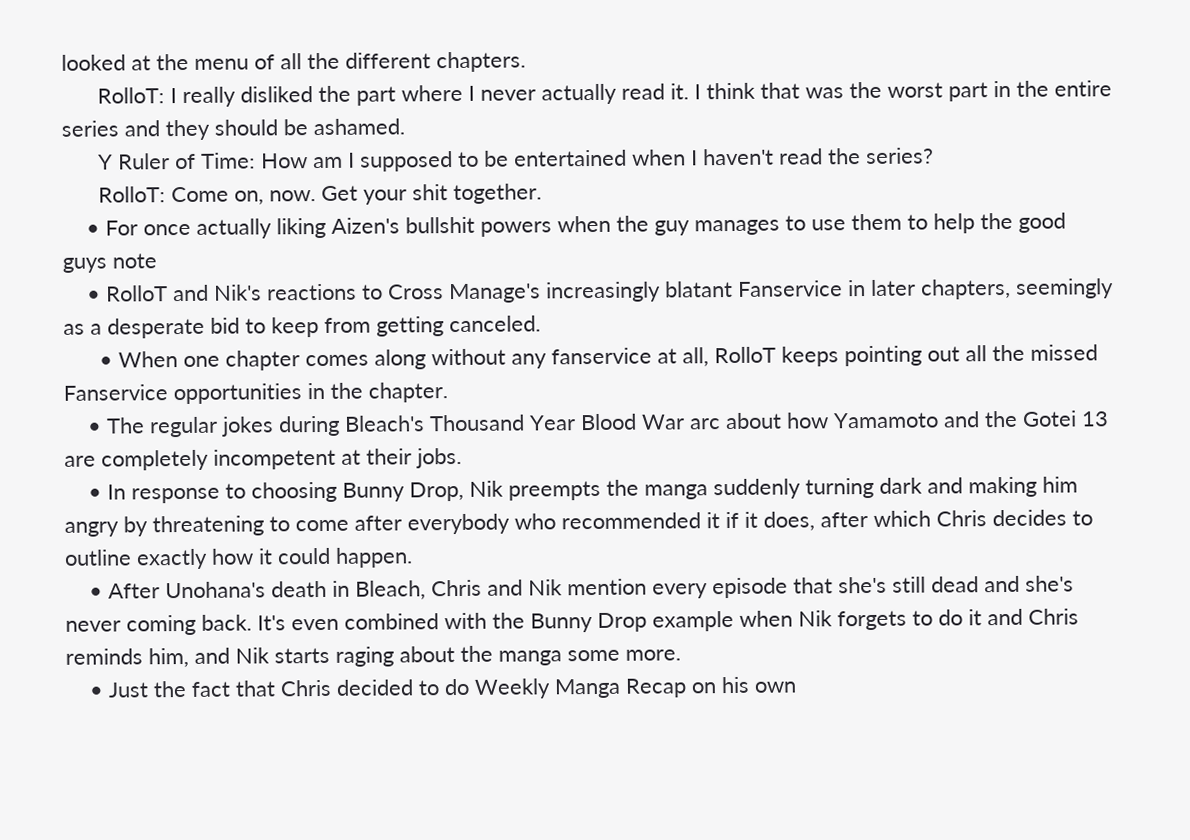looked at the menu of all the different chapters.
      RolloT: I really disliked the part where I never actually read it. I think that was the worst part in the entire series and they should be ashamed.
      Y Ruler of Time: How am I supposed to be entertained when I haven't read the series?
      RolloT: Come on, now. Get your shit together.
    • For once actually liking Aizen's bullshit powers when the guy manages to use them to help the good guys note
    • RolloT and Nik's reactions to Cross Manage's increasingly blatant Fanservice in later chapters, seemingly as a desperate bid to keep from getting canceled.
      • When one chapter comes along without any fanservice at all, RolloT keeps pointing out all the missed Fanservice opportunities in the chapter.
    • The regular jokes during Bleach's Thousand Year Blood War arc about how Yamamoto and the Gotei 13 are completely incompetent at their jobs.
    • In response to choosing Bunny Drop, Nik preempts the manga suddenly turning dark and making him angry by threatening to come after everybody who recommended it if it does, after which Chris decides to outline exactly how it could happen.
    • After Unohana's death in Bleach, Chris and Nik mention every episode that she's still dead and she's never coming back. It's even combined with the Bunny Drop example when Nik forgets to do it and Chris reminds him, and Nik starts raging about the manga some more.
    • Just the fact that Chris decided to do Weekly Manga Recap on his own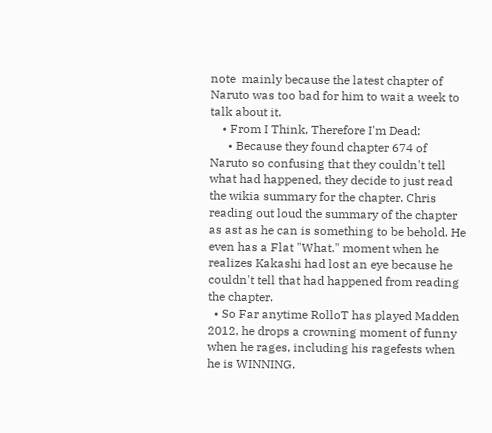note  mainly because the latest chapter of Naruto was too bad for him to wait a week to talk about it.
    • From I Think, Therefore I'm Dead:
      • Because they found chapter 674 of Naruto so confusing that they couldn't tell what had happened, they decide to just read the wikia summary for the chapter. Chris reading out loud the summary of the chapter as ast as he can is something to be behold. He even has a Flat "What." moment when he realizes Kakashi had lost an eye because he couldn't tell that had happened from reading the chapter.
  • So Far anytime RolloT has played Madden 2012, he drops a crowning moment of funny when he rages, including his ragefests when he is WINNING.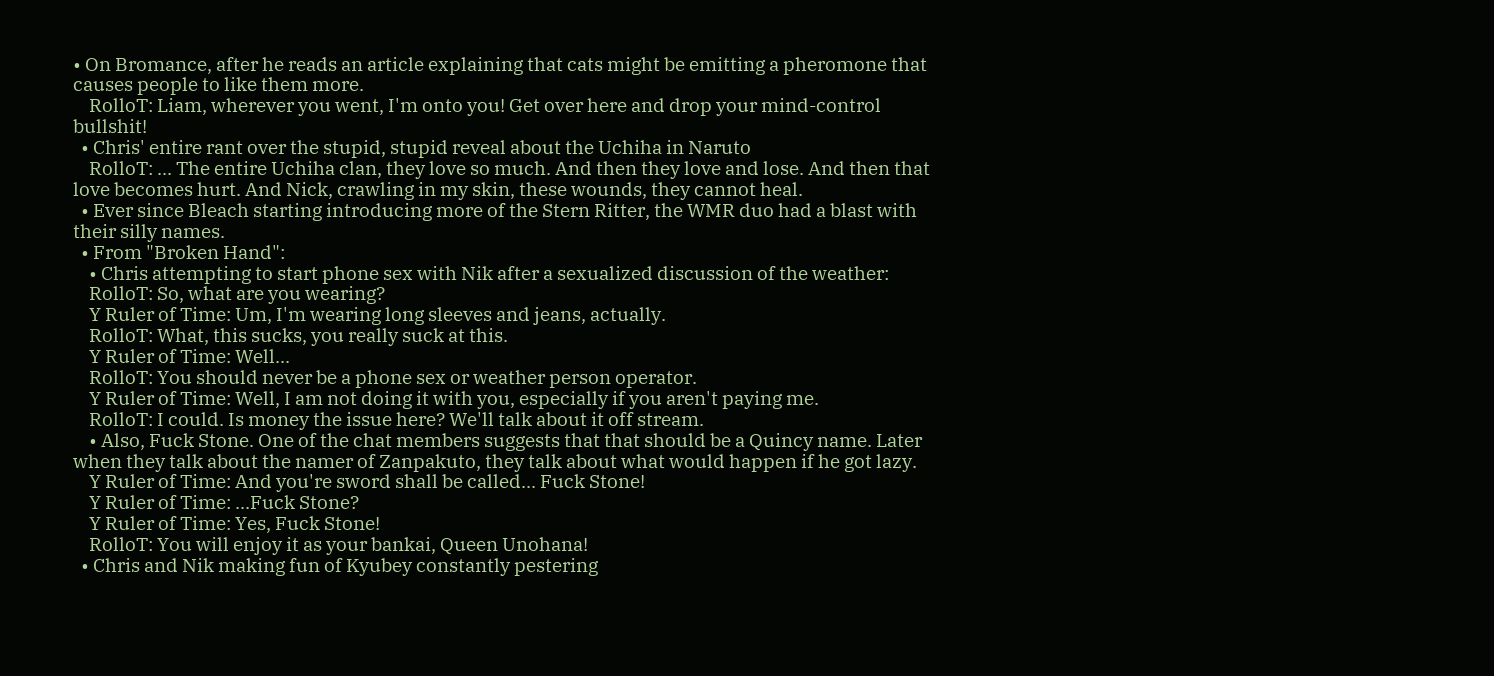• On Bromance, after he reads an article explaining that cats might be emitting a pheromone that causes people to like them more.
    RolloT: Liam, wherever you went, I'm onto you! Get over here and drop your mind-control bullshit!
  • Chris' entire rant over the stupid, stupid reveal about the Uchiha in Naruto
    RolloT: ... The entire Uchiha clan, they love so much. And then they love and lose. And then that love becomes hurt. And Nick, crawling in my skin, these wounds, they cannot heal.
  • Ever since Bleach starting introducing more of the Stern Ritter, the WMR duo had a blast with their silly names.
  • From "Broken Hand":
    • Chris attempting to start phone sex with Nik after a sexualized discussion of the weather:
    RolloT: So, what are you wearing?
    Y Ruler of Time: Um, I'm wearing long sleeves and jeans, actually.
    RolloT: What, this sucks, you really suck at this.
    Y Ruler of Time: Well...
    RolloT: You should never be a phone sex or weather person operator.
    Y Ruler of Time: Well, I am not doing it with you, especially if you aren't paying me.
    RolloT: I could. Is money the issue here? We'll talk about it off stream.
    • Also, Fuck Stone. One of the chat members suggests that that should be a Quincy name. Later when they talk about the namer of Zanpakuto, they talk about what would happen if he got lazy.
    Y Ruler of Time: And you're sword shall be called... Fuck Stone!
    Y Ruler of Time: ...Fuck Stone?
    Y Ruler of Time: Yes, Fuck Stone!
    RolloT: You will enjoy it as your bankai, Queen Unohana!
  • Chris and Nik making fun of Kyubey constantly pestering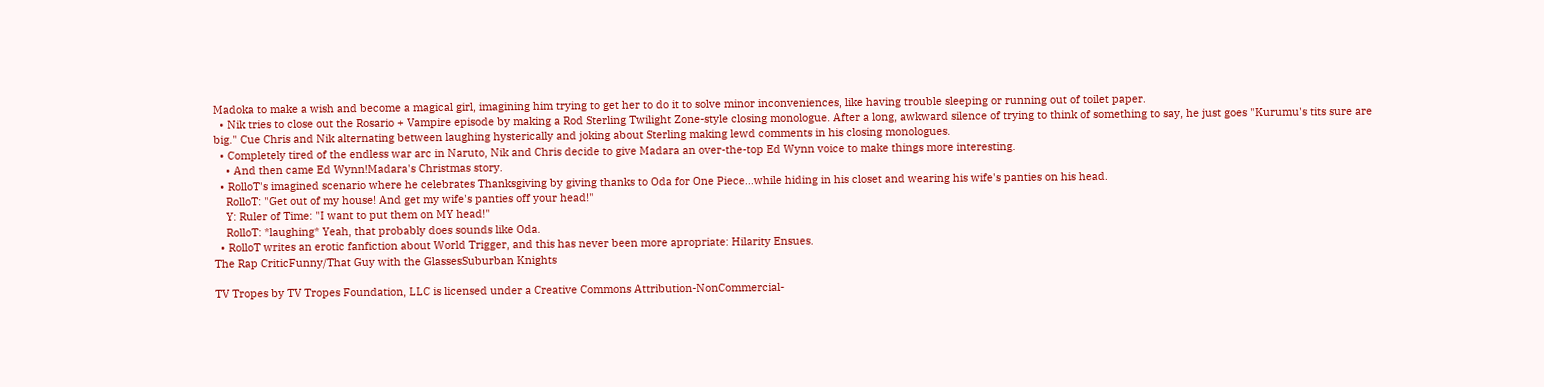Madoka to make a wish and become a magical girl, imagining him trying to get her to do it to solve minor inconveniences, like having trouble sleeping or running out of toilet paper.
  • Nik tries to close out the Rosario + Vampire episode by making a Rod Sterling Twilight Zone-style closing monologue. After a long, awkward silence of trying to think of something to say, he just goes "Kurumu's tits sure are big." Cue Chris and Nik alternating between laughing hysterically and joking about Sterling making lewd comments in his closing monologues.
  • Completely tired of the endless war arc in Naruto, Nik and Chris decide to give Madara an over-the-top Ed Wynn voice to make things more interesting.
    • And then came Ed Wynn!Madara's Christmas story.
  • RolloT's imagined scenario where he celebrates Thanksgiving by giving thanks to Oda for One Piece...while hiding in his closet and wearing his wife's panties on his head.
    RolloT: "Get out of my house! And get my wife's panties off your head!"
    Y: Ruler of Time: "I want to put them on MY head!"
    RolloT: *laughing* Yeah, that probably does sounds like Oda.
  • RolloT writes an erotic fanfiction about World Trigger, and this has never been more apropriate: Hilarity Ensues.
The Rap CriticFunny/That Guy with the GlassesSuburban Knights

TV Tropes by TV Tropes Foundation, LLC is licensed under a Creative Commons Attribution-NonCommercial-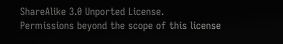ShareAlike 3.0 Unported License.
Permissions beyond the scope of this license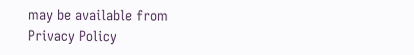may be available from
Privacy Policy